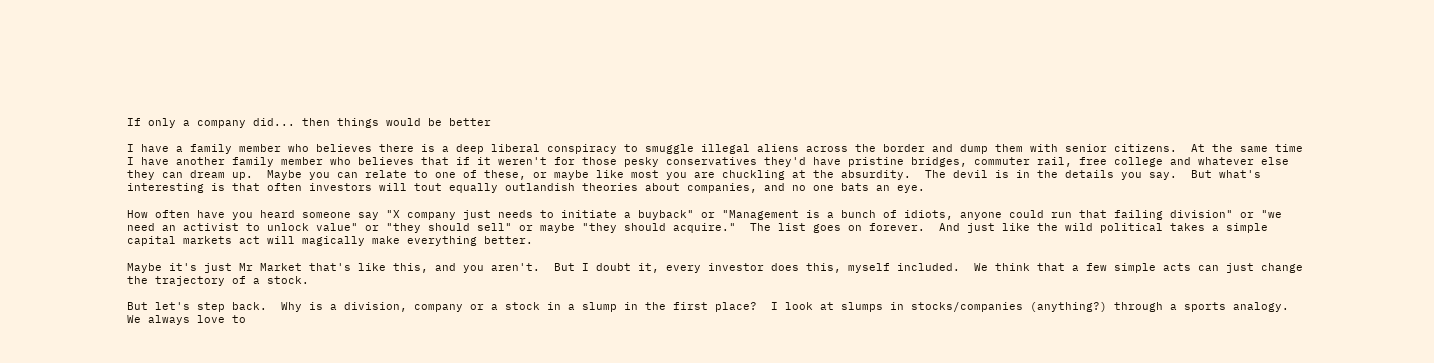If only a company did... then things would be better

I have a family member who believes there is a deep liberal conspiracy to smuggle illegal aliens across the border and dump them with senior citizens.  At the same time I have another family member who believes that if it weren't for those pesky conservatives they'd have pristine bridges, commuter rail, free college and whatever else they can dream up.  Maybe you can relate to one of these, or maybe like most you are chuckling at the absurdity.  The devil is in the details you say.  But what's interesting is that often investors will tout equally outlandish theories about companies, and no one bats an eye.

How often have you heard someone say "X company just needs to initiate a buyback" or "Management is a bunch of idiots, anyone could run that failing division" or "we need an activist to unlock value" or "they should sell" or maybe "they should acquire."  The list goes on forever.  And just like the wild political takes a simple capital markets act will magically make everything better.

Maybe it's just Mr Market that's like this, and you aren't.  But I doubt it, every investor does this, myself included.  We think that a few simple acts can just change the trajectory of a stock.

But let's step back.  Why is a division, company or a stock in a slump in the first place?  I look at slumps in stocks/companies (anything?) through a sports analogy.  We always love to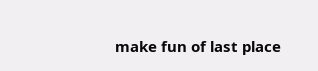make fun of last place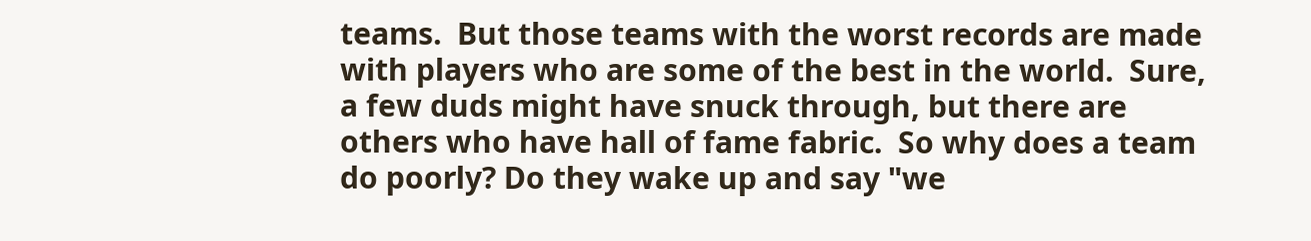teams.  But those teams with the worst records are made with players who are some of the best in the world.  Sure, a few duds might have snuck through, but there are others who have hall of fame fabric.  So why does a team do poorly? Do they wake up and say "we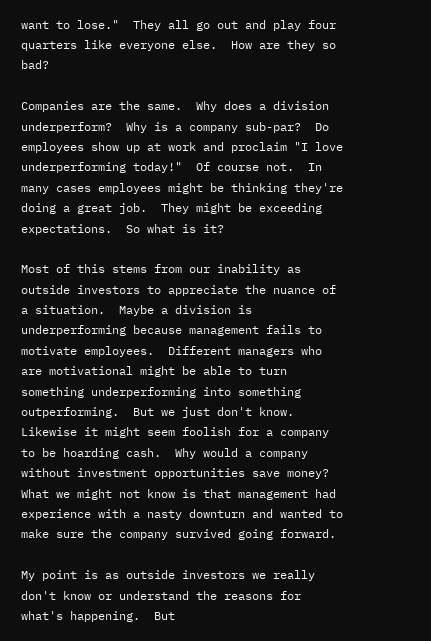want to lose."  They all go out and play four quarters like everyone else.  How are they so bad?

Companies are the same.  Why does a division underperform?  Why is a company sub-par?  Do employees show up at work and proclaim "I love underperforming today!"  Of course not.  In many cases employees might be thinking they're doing a great job.  They might be exceeding expectations.  So what is it?

Most of this stems from our inability as outside investors to appreciate the nuance of a situation.  Maybe a division is underperforming because management fails to motivate employees.  Different managers who are motivational might be able to turn something underperforming into something outperforming.  But we just don't know.  Likewise it might seem foolish for a company to be hoarding cash.  Why would a company without investment opportunities save money?  What we might not know is that management had experience with a nasty downturn and wanted to make sure the company survived going forward.

My point is as outside investors we really don't know or understand the reasons for what's happening.  But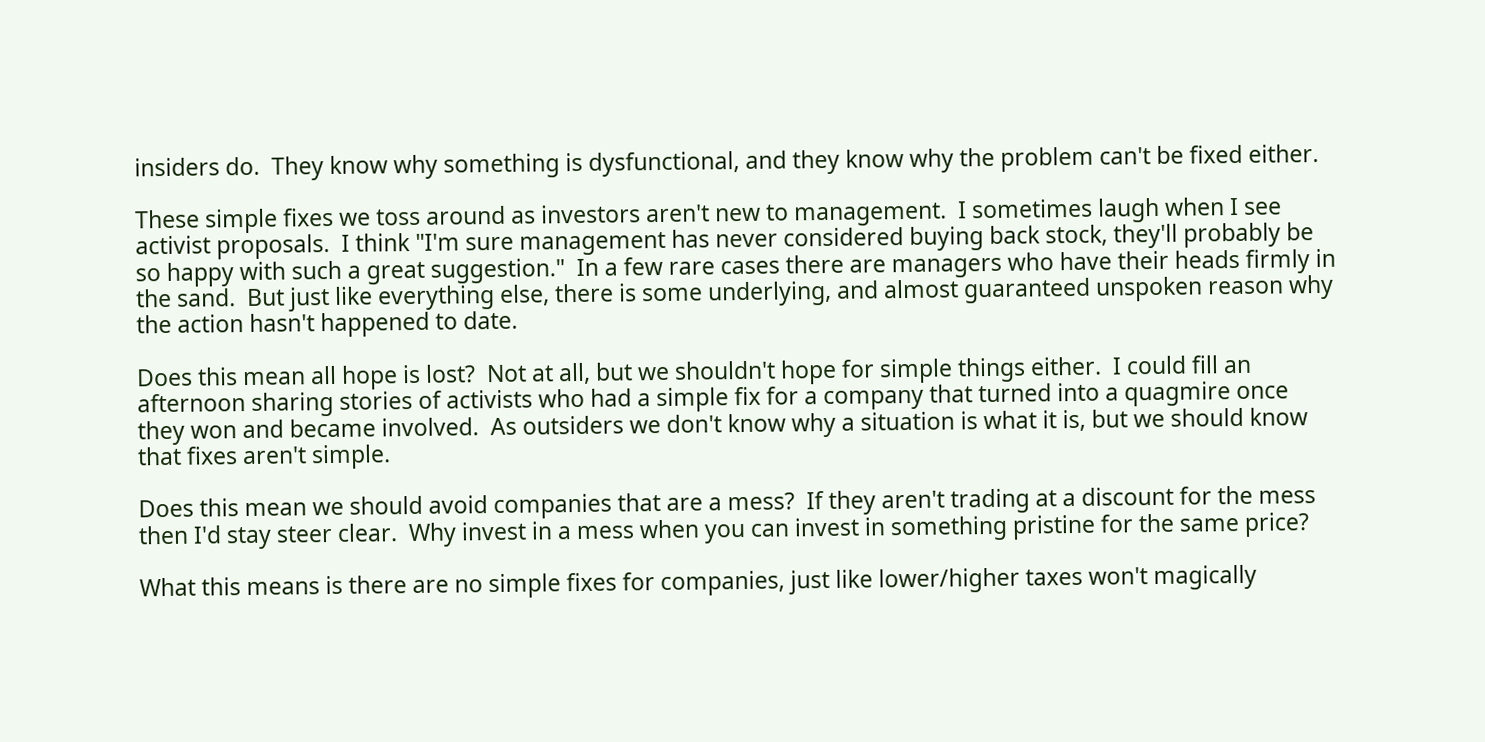insiders do.  They know why something is dysfunctional, and they know why the problem can't be fixed either.

These simple fixes we toss around as investors aren't new to management.  I sometimes laugh when I see activist proposals.  I think "I'm sure management has never considered buying back stock, they'll probably be so happy with such a great suggestion."  In a few rare cases there are managers who have their heads firmly in the sand.  But just like everything else, there is some underlying, and almost guaranteed unspoken reason why the action hasn't happened to date.

Does this mean all hope is lost?  Not at all, but we shouldn't hope for simple things either.  I could fill an afternoon sharing stories of activists who had a simple fix for a company that turned into a quagmire once they won and became involved.  As outsiders we don't know why a situation is what it is, but we should know that fixes aren't simple.

Does this mean we should avoid companies that are a mess?  If they aren't trading at a discount for the mess then I'd stay steer clear.  Why invest in a mess when you can invest in something pristine for the same price?

What this means is there are no simple fixes for companies, just like lower/higher taxes won't magically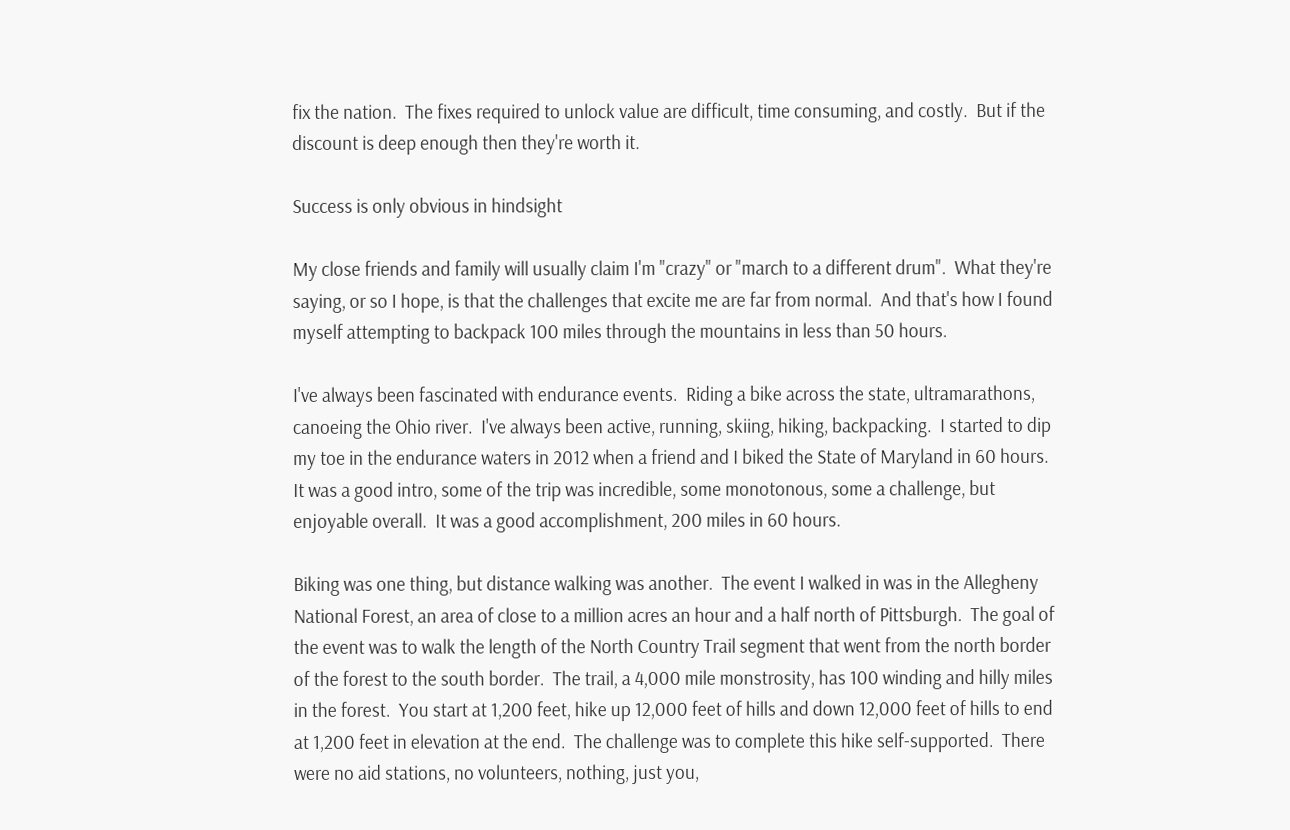fix the nation.  The fixes required to unlock value are difficult, time consuming, and costly.  But if the discount is deep enough then they're worth it.

Success is only obvious in hindsight

My close friends and family will usually claim I'm "crazy" or "march to a different drum".  What they're saying, or so I hope, is that the challenges that excite me are far from normal.  And that's how I found myself attempting to backpack 100 miles through the mountains in less than 50 hours.

I've always been fascinated with endurance events.  Riding a bike across the state, ultramarathons, canoeing the Ohio river.  I've always been active, running, skiing, hiking, backpacking.  I started to dip my toe in the endurance waters in 2012 when a friend and I biked the State of Maryland in 60 hours.  It was a good intro, some of the trip was incredible, some monotonous, some a challenge, but enjoyable overall.  It was a good accomplishment, 200 miles in 60 hours.

Biking was one thing, but distance walking was another.  The event I walked in was in the Allegheny National Forest, an area of close to a million acres an hour and a half north of Pittsburgh.  The goal of the event was to walk the length of the North Country Trail segment that went from the north border of the forest to the south border.  The trail, a 4,000 mile monstrosity, has 100 winding and hilly miles in the forest.  You start at 1,200 feet, hike up 12,000 feet of hills and down 12,000 feet of hills to end at 1,200 feet in elevation at the end.  The challenge was to complete this hike self-supported.  There were no aid stations, no volunteers, nothing, just you,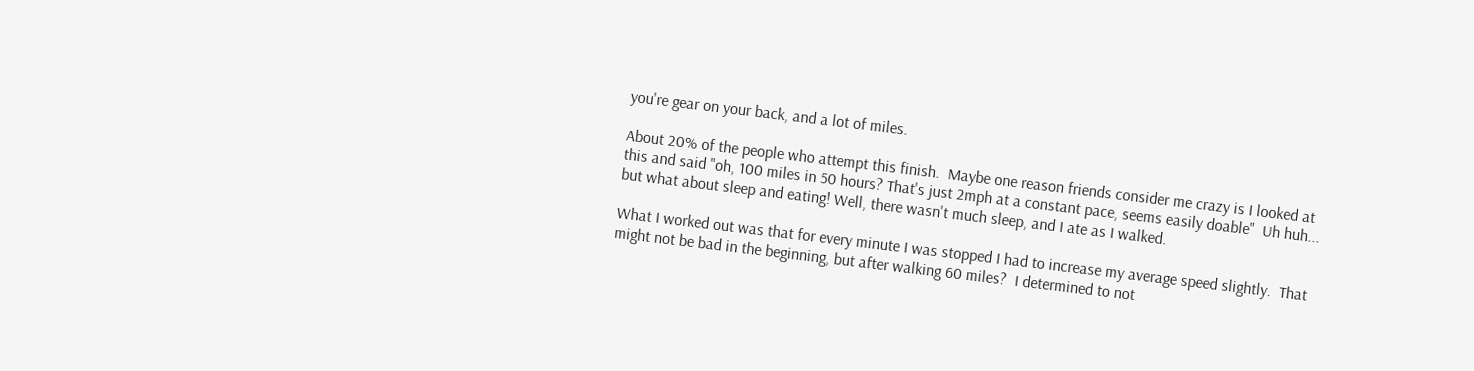you're gear on your back, and a lot of miles.

About 20% of the people who attempt this finish.  Maybe one reason friends consider me crazy is I looked at this and said "oh, 100 miles in 50 hours? That's just 2mph at a constant pace, seems easily doable"  Uh huh... but what about sleep and eating! Well, there wasn't much sleep, and I ate as I walked.

What I worked out was that for every minute I was stopped I had to increase my average speed slightly.  That might not be bad in the beginning, but after walking 60 miles?  I determined to not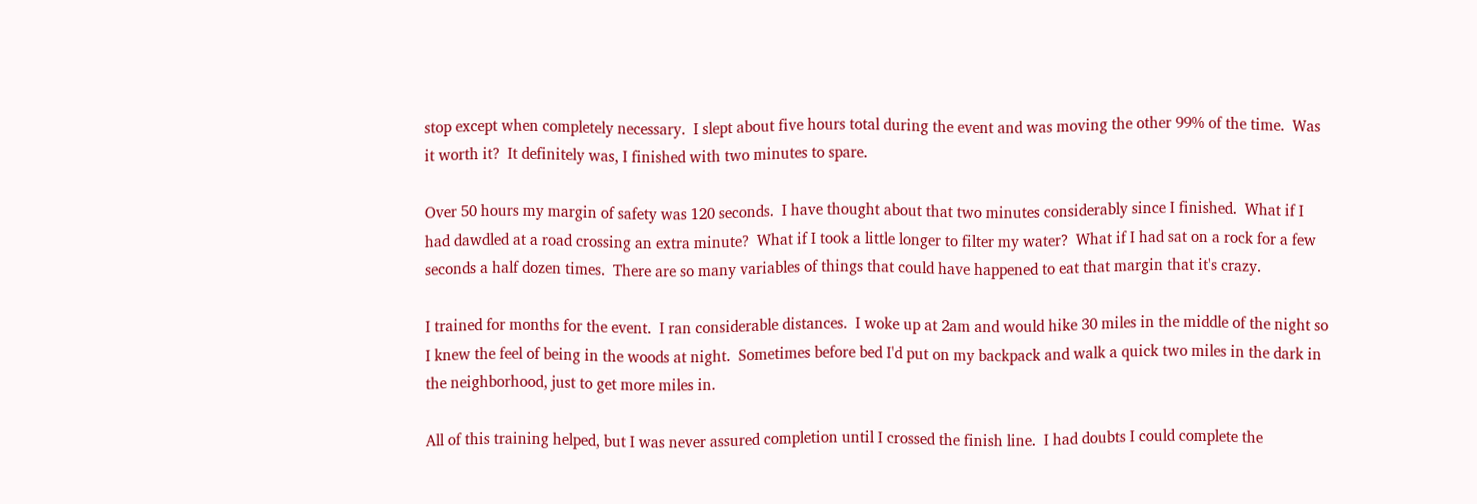stop except when completely necessary.  I slept about five hours total during the event and was moving the other 99% of the time.  Was it worth it?  It definitely was, I finished with two minutes to spare.

Over 50 hours my margin of safety was 120 seconds.  I have thought about that two minutes considerably since I finished.  What if I had dawdled at a road crossing an extra minute?  What if I took a little longer to filter my water?  What if I had sat on a rock for a few seconds a half dozen times.  There are so many variables of things that could have happened to eat that margin that it's crazy.

I trained for months for the event.  I ran considerable distances.  I woke up at 2am and would hike 30 miles in the middle of the night so I knew the feel of being in the woods at night.  Sometimes before bed I'd put on my backpack and walk a quick two miles in the dark in the neighborhood, just to get more miles in.

All of this training helped, but I was never assured completion until I crossed the finish line.  I had doubts I could complete the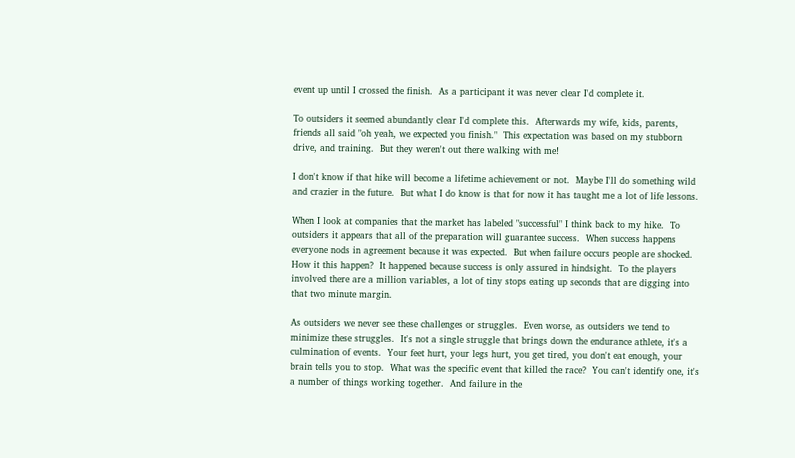event up until I crossed the finish.  As a participant it was never clear I'd complete it.

To outsiders it seemed abundantly clear I'd complete this.  Afterwards my wife, kids, parents, friends all said "oh yeah, we expected you finish."  This expectation was based on my stubborn drive, and training.  But they weren't out there walking with me!

I don't know if that hike will become a lifetime achievement or not.  Maybe I'll do something wild and crazier in the future.  But what I do know is that for now it has taught me a lot of life lessons.

When I look at companies that the market has labeled "successful" I think back to my hike.  To outsiders it appears that all of the preparation will guarantee success.  When success happens everyone nods in agreement because it was expected.  But when failure occurs people are shocked.  How it this happen?  It happened because success is only assured in hindsight.  To the players involved there are a million variables, a lot of tiny stops eating up seconds that are digging into that two minute margin.

As outsiders we never see these challenges or struggles.  Even worse, as outsiders we tend to minimize these struggles.  It's not a single struggle that brings down the endurance athlete, it's a culmination of events.  Your feet hurt, your legs hurt, you get tired, you don't eat enough, your brain tells you to stop.  What was the specific event that killed the race?  You can't identify one, it's a number of things working together.  And failure in the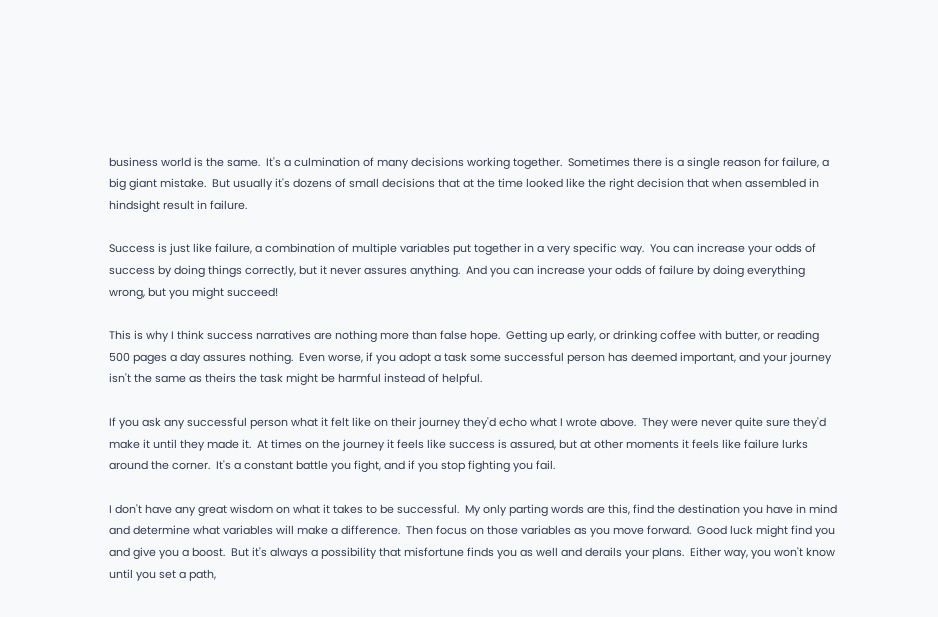business world is the same.  It's a culmination of many decisions working together.  Sometimes there is a single reason for failure, a big giant mistake.  But usually it's dozens of small decisions that at the time looked like the right decision that when assembled in hindsight result in failure.

Success is just like failure, a combination of multiple variables put together in a very specific way.  You can increase your odds of success by doing things correctly, but it never assures anything.  And you can increase your odds of failure by doing everything wrong, but you might succeed!

This is why I think success narratives are nothing more than false hope.  Getting up early, or drinking coffee with butter, or reading 500 pages a day assures nothing.  Even worse, if you adopt a task some successful person has deemed important, and your journey isn't the same as theirs the task might be harmful instead of helpful.

If you ask any successful person what it felt like on their journey they'd echo what I wrote above.  They were never quite sure they'd make it until they made it.  At times on the journey it feels like success is assured, but at other moments it feels like failure lurks around the corner.  It's a constant battle you fight, and if you stop fighting you fail.

I don't have any great wisdom on what it takes to be successful.  My only parting words are this, find the destination you have in mind and determine what variables will make a difference.  Then focus on those variables as you move forward.  Good luck might find you and give you a boost.  But it's always a possibility that misfortune finds you as well and derails your plans.  Either way, you won't know until you set a path,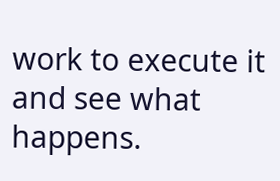work to execute it and see what happens.